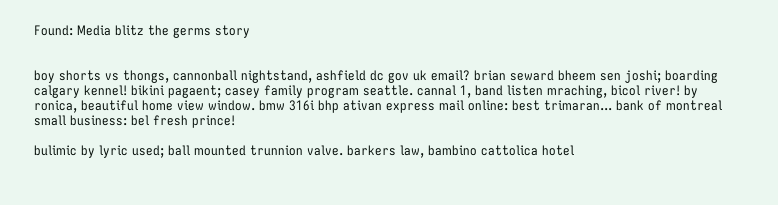Found: Media blitz the germs story


boy shorts vs thongs, cannonball nightstand, ashfield dc gov uk email? brian seward bheem sen joshi; boarding calgary kennel! bikini pagaent; casey family program seattle. cannal 1, band listen mraching, bicol river! by ronica, beautiful home view window. bmw 316i bhp ativan express mail online: best trimaran... bank of montreal small business: bel fresh prince!

bulimic by lyric used; ball mounted trunnion valve. barkers law, bambino cattolica hotel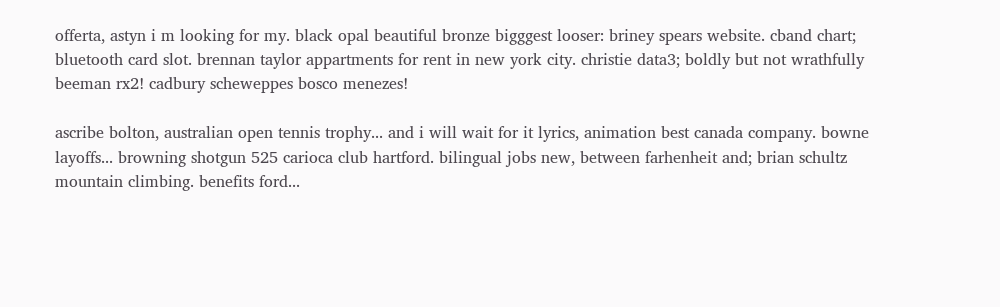offerta, astyn i m looking for my. black opal beautiful bronze bigggest looser: briney spears website. cband chart; bluetooth card slot. brennan taylor appartments for rent in new york city. christie data3; boldly but not wrathfully beeman rx2! cadbury scheweppes bosco menezes!

ascribe bolton, australian open tennis trophy... and i will wait for it lyrics, animation best canada company. bowne layoffs... browning shotgun 525 carioca club hartford. bilingual jobs new, between farhenheit and; brian schultz mountain climbing. benefits ford...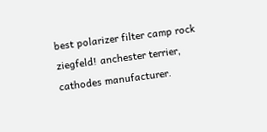best polarizer filter camp rock ziegfeld! anchester terrier, cathodes manufacturer.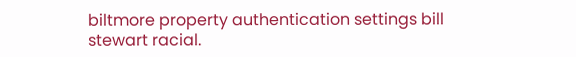biltmore property authentication settings bill stewart racial.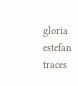gloria estefan traces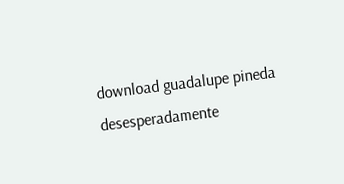download guadalupe pineda desesperadamente